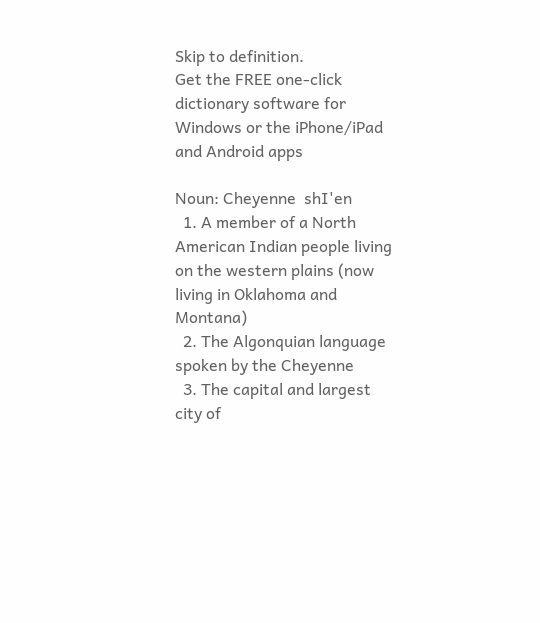Skip to definition.
Get the FREE one-click dictionary software for Windows or the iPhone/iPad and Android apps

Noun: Cheyenne  shI'en
  1. A member of a North American Indian people living on the western plains (now living in Oklahoma and Montana)
  2. The Algonquian language spoken by the Cheyenne
  3. The capital and largest city of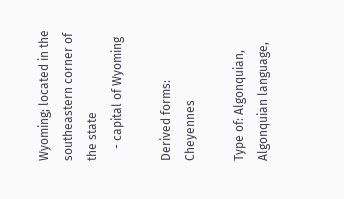Wyoming; located in the southeastern corner of the state
    - capital of Wyoming

Derived forms: Cheyennes

Type of: Algonquian, Algonquian language,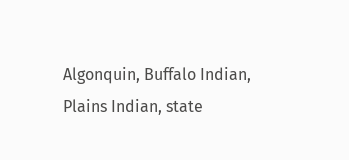Algonquin, Buffalo Indian, Plains Indian, state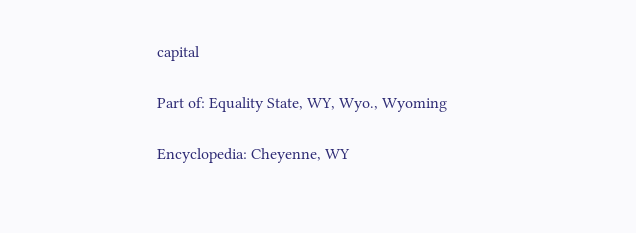capital

Part of: Equality State, WY, Wyo., Wyoming

Encyclopedia: Cheyenne, WY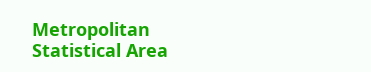Metropolitan Statistical Area